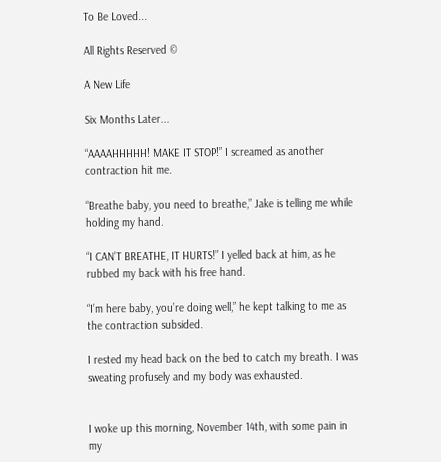To Be Loved...

All Rights Reserved ©

A New Life

Six Months Later...

“AAAAHHHHH! MAKE IT STOP!” I screamed as another contraction hit me.

“Breathe baby, you need to breathe,” Jake is telling me while holding my hand.

“I CAN’T BREATHE, IT HURTS!” I yelled back at him, as he rubbed my back with his free hand.

“I’m here baby, you’re doing well,” he kept talking to me as the contraction subsided.

I rested my head back on the bed to catch my breath. I was sweating profusely and my body was exhausted.


I woke up this morning, November 14th, with some pain in my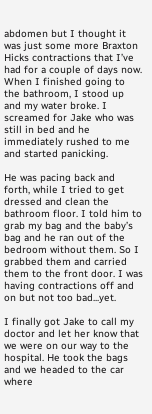abdomen but I thought it was just some more Braxton Hicks contractions that I’ve had for a couple of days now. When I finished going to the bathroom, I stood up and my water broke. I screamed for Jake who was still in bed and he immediately rushed to me and started panicking.

He was pacing back and forth, while I tried to get dressed and clean the bathroom floor. I told him to grab my bag and the baby’s bag and he ran out of the bedroom without them. So I grabbed them and carried them to the front door. I was having contractions off and on but not too bad...yet.

I finally got Jake to call my doctor and let her know that we were on our way to the hospital. He took the bags and we headed to the car where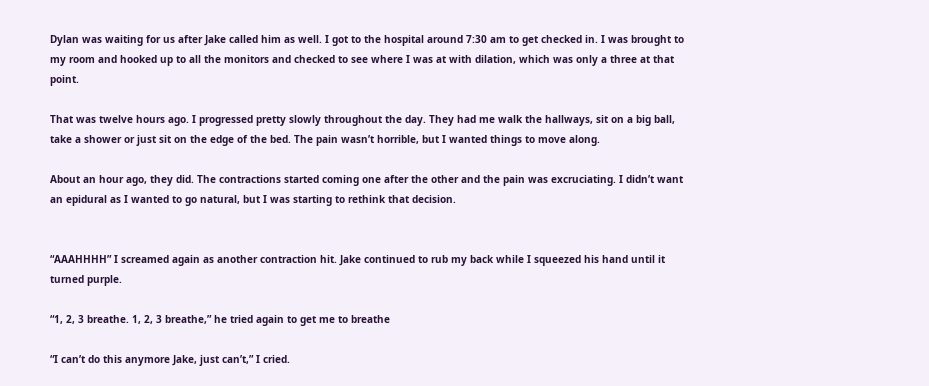Dylan was waiting for us after Jake called him as well. I got to the hospital around 7:30 am to get checked in. I was brought to my room and hooked up to all the monitors and checked to see where I was at with dilation, which was only a three at that point.

That was twelve hours ago. I progressed pretty slowly throughout the day. They had me walk the hallways, sit on a big ball, take a shower or just sit on the edge of the bed. The pain wasn’t horrible, but I wanted things to move along.

About an hour ago, they did. The contractions started coming one after the other and the pain was excruciating. I didn’t want an epidural as I wanted to go natural, but I was starting to rethink that decision.


“AAAHHHH” I screamed again as another contraction hit. Jake continued to rub my back while I squeezed his hand until it turned purple.

“1, 2, 3 breathe. 1, 2, 3 breathe,” he tried again to get me to breathe

“I can’t do this anymore Jake, just can’t,” I cried.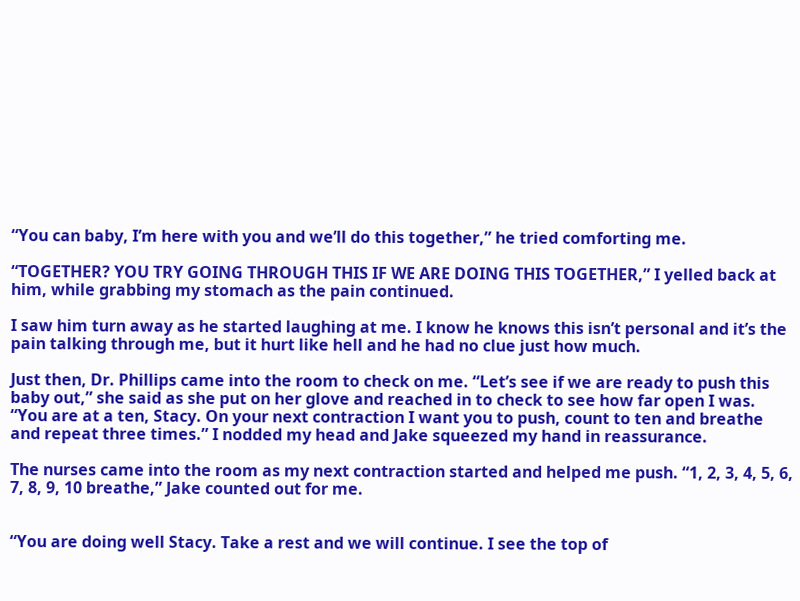“You can baby, I’m here with you and we’ll do this together,” he tried comforting me.

“TOGETHER? YOU TRY GOING THROUGH THIS IF WE ARE DOING THIS TOGETHER,” I yelled back at him, while grabbing my stomach as the pain continued.

I saw him turn away as he started laughing at me. I know he knows this isn’t personal and it’s the pain talking through me, but it hurt like hell and he had no clue just how much.

Just then, Dr. Phillips came into the room to check on me. “Let’s see if we are ready to push this baby out,” she said as she put on her glove and reached in to check to see how far open I was. “You are at a ten, Stacy. On your next contraction I want you to push, count to ten and breathe and repeat three times.” I nodded my head and Jake squeezed my hand in reassurance.

The nurses came into the room as my next contraction started and helped me push. “1, 2, 3, 4, 5, 6, 7, 8, 9, 10 breathe,” Jake counted out for me.


“You are doing well Stacy. Take a rest and we will continue. I see the top of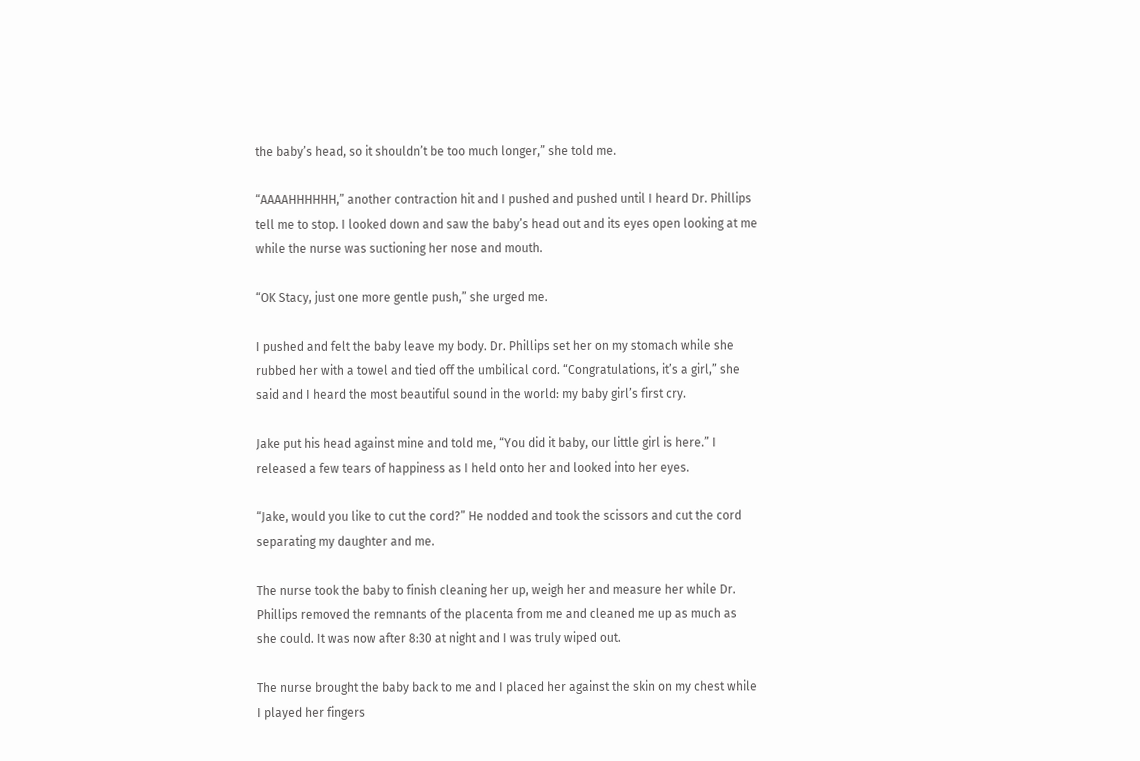the baby’s head, so it shouldn’t be too much longer,” she told me.

“AAAAHHHHHH,” another contraction hit and I pushed and pushed until I heard Dr. Phillips tell me to stop. I looked down and saw the baby’s head out and its eyes open looking at me while the nurse was suctioning her nose and mouth.

“OK Stacy, just one more gentle push,” she urged me.

I pushed and felt the baby leave my body. Dr. Phillips set her on my stomach while she rubbed her with a towel and tied off the umbilical cord. “Congratulations, it’s a girl,” she said and I heard the most beautiful sound in the world: my baby girl’s first cry.

Jake put his head against mine and told me, “You did it baby, our little girl is here.” I released a few tears of happiness as I held onto her and looked into her eyes.

“Jake, would you like to cut the cord?” He nodded and took the scissors and cut the cord separating my daughter and me.

The nurse took the baby to finish cleaning her up, weigh her and measure her while Dr. Phillips removed the remnants of the placenta from me and cleaned me up as much as she could. It was now after 8:30 at night and I was truly wiped out.

The nurse brought the baby back to me and I placed her against the skin on my chest while I played her fingers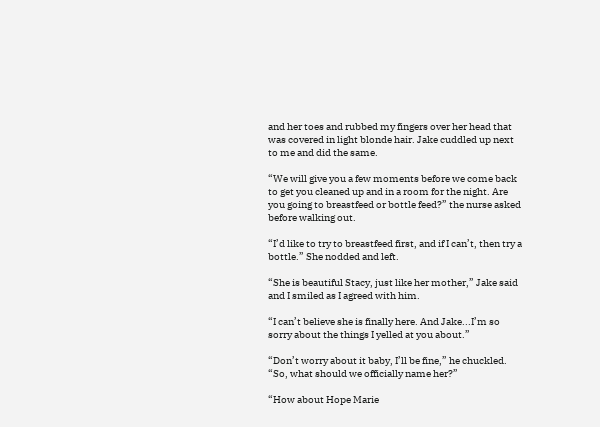and her toes and rubbed my fingers over her head that was covered in light blonde hair. Jake cuddled up next to me and did the same.

“We will give you a few moments before we come back to get you cleaned up and in a room for the night. Are you going to breastfeed or bottle feed?” the nurse asked before walking out.

“I’d like to try to breastfeed first, and if I can’t, then try a bottle.” She nodded and left.

“She is beautiful Stacy, just like her mother,” Jake said and I smiled as I agreed with him.

“I can’t believe she is finally here. And Jake...I’m so sorry about the things I yelled at you about.”

“Don’t worry about it baby, I’ll be fine,” he chuckled. “So, what should we officially name her?”

“How about Hope Marie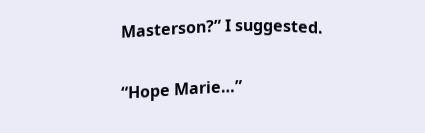Masterson?” I suggested.

“Hope Marie…”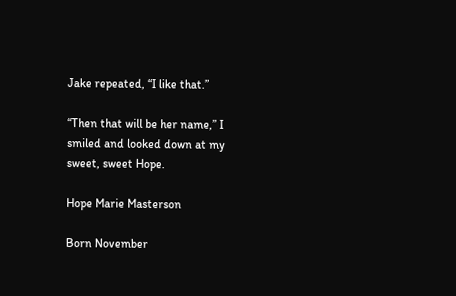Jake repeated, “I like that.”

“Then that will be her name,” I smiled and looked down at my sweet, sweet Hope.

Hope Marie Masterson

Born November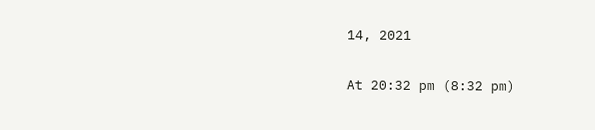14, 2021

At 20:32 pm (8:32 pm)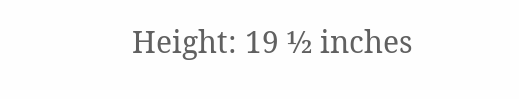Height: 19 ½ inches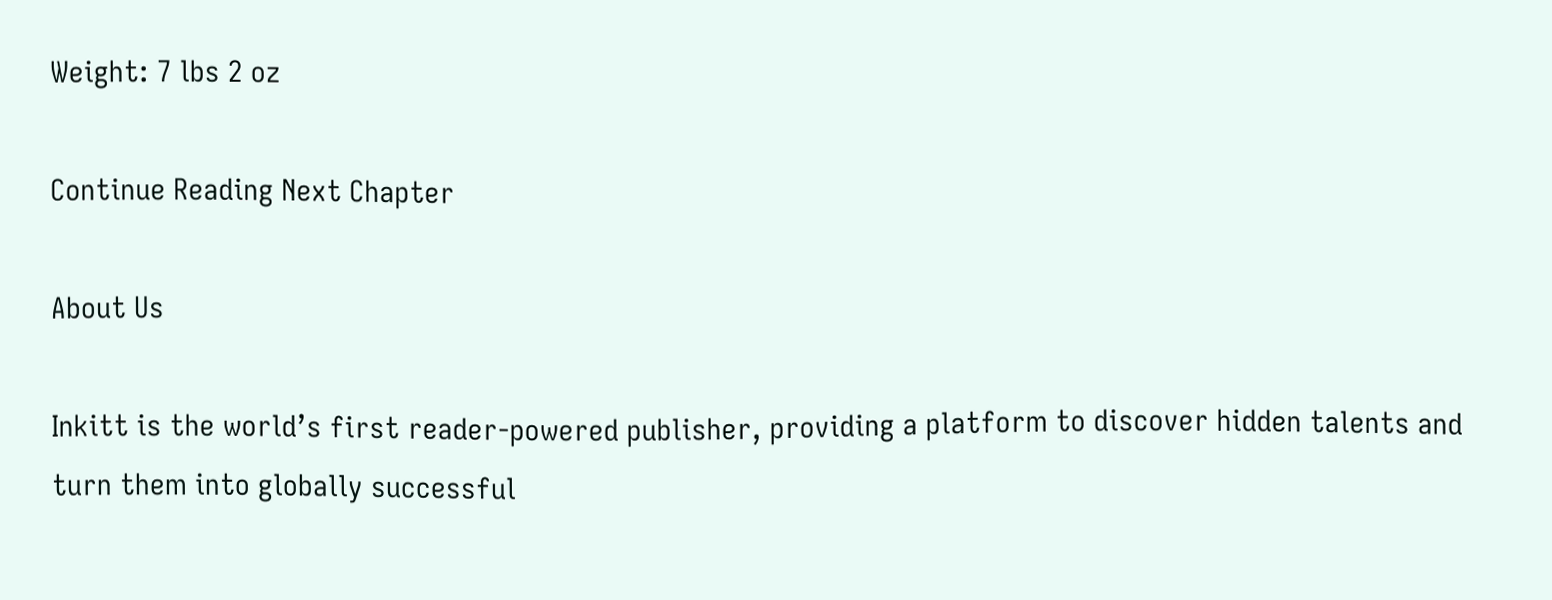Weight: 7 lbs 2 oz

Continue Reading Next Chapter

About Us

Inkitt is the world’s first reader-powered publisher, providing a platform to discover hidden talents and turn them into globally successful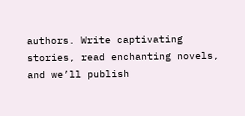authors. Write captivating stories, read enchanting novels, and we’ll publish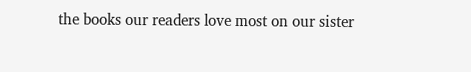the books our readers love most on our sister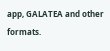app, GALATEA and other formats.